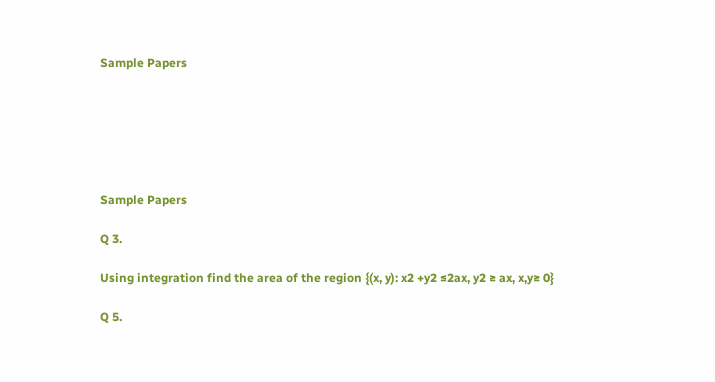Sample Papers






Sample Papers

Q 3.

Using integration find the area of the region {(x, y): x2 +y2 ≤2ax, y2 ≥ ax, x,y≥ 0}

Q 5.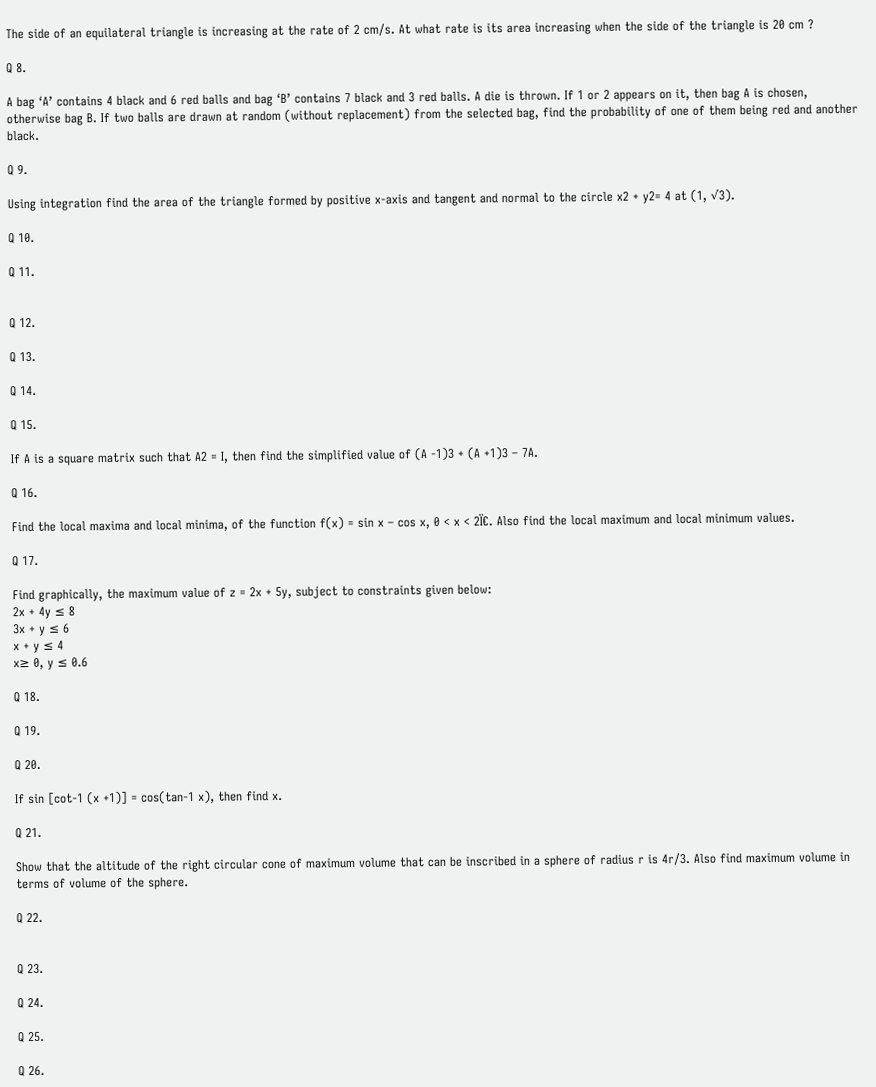The side of an equilateral triangle is increasing at the rate of 2 cm/s. At what rate is its area increasing when the side of the triangle is 20 cm ?

Q 8.

A bag ‘A’ contains 4 black and 6 red balls and bag ‘B’ contains 7 black and 3 red balls. A die is thrown. If 1 or 2 appears on it, then bag A is chosen, otherwise bag B. If two balls are drawn at random (without replacement) from the selected bag, find the probability of one of them being red and another black.

Q 9.

Using integration find the area of the triangle formed by positive x-axis and tangent and normal to the circle x2 + y2= 4 at (1, √3).

Q 10.

Q 11.


Q 12.

Q 13.

Q 14.

Q 15.

If A is a square matrix such that A2 = I, then find the simplified value of (A -1)3 + (A +1)3 – 7A.

Q 16.

Find the local maxima and local minima, of the function f(x) = sin x – cos x, 0 < x < 2Ï€. Also find the local maximum and local minimum values.

Q 17.

Find graphically, the maximum value of z = 2x + 5y, subject to constraints given below:
2x + 4y ≤ 8
3x + y ≤ 6
x + y ≤ 4
x≥ 0, y ≤ 0.6

Q 18.

Q 19.

Q 20.

If sin [cot-1 (x +1)] = cos(tan-1 x), then find x.

Q 21.

Show that the altitude of the right circular cone of maximum volume that can be inscribed in a sphere of radius r is 4r/3. Also find maximum volume in terms of volume of the sphere.

Q 22.


Q 23.

Q 24.

Q 25.

Q 26.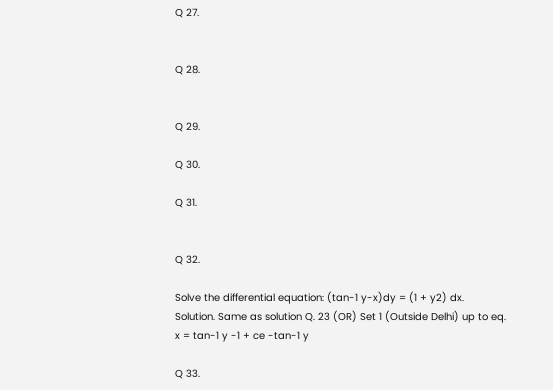Q 27.


Q 28.


Q 29.

Q 30.

Q 31.


Q 32.

Solve the differential equation: (tan-1 y-x)dy = (1 + y2) dx.
Solution. Same as solution Q. 23 (OR) Set 1 (Outside Delhi) up to eq.
x = tan-1 y -1 + ce -tan-1 y

Q 33.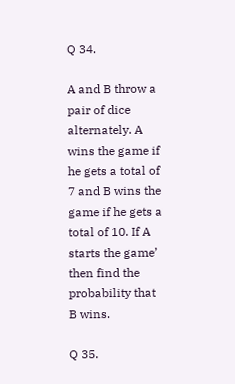Q 34.

A and B throw a pair of dice alternately. A wins the game if he gets a total of 7 and B wins the game if he gets a total of 10. If A starts the game’ then find the probability that B wins.

Q 35.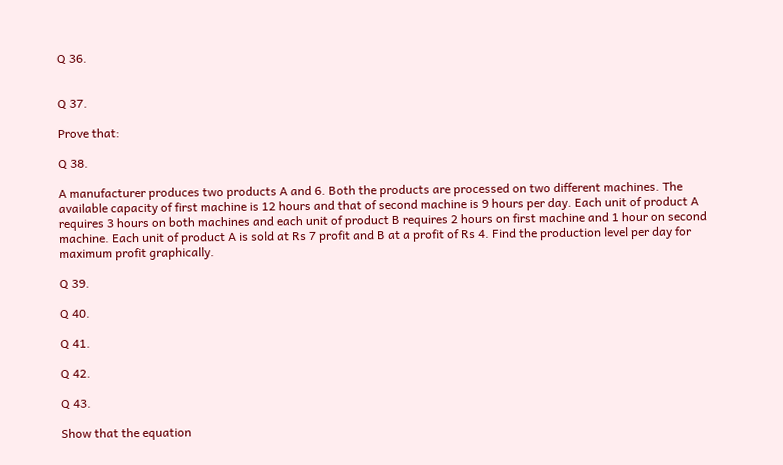Q 36.


Q 37.

Prove that:

Q 38.

A manufacturer produces two products A and 6. Both the products are processed on two different machines. The available capacity of first machine is 12 hours and that of second machine is 9 hours per day. Each unit of product A requires 3 hours on both machines and each unit of product B requires 2 hours on first machine and 1 hour on second machine. Each unit of product A is sold at Rs 7 profit and B at a profit of Rs 4. Find the production level per day for maximum profit graphically.

Q 39.

Q 40.

Q 41.

Q 42.

Q 43.

Show that the equation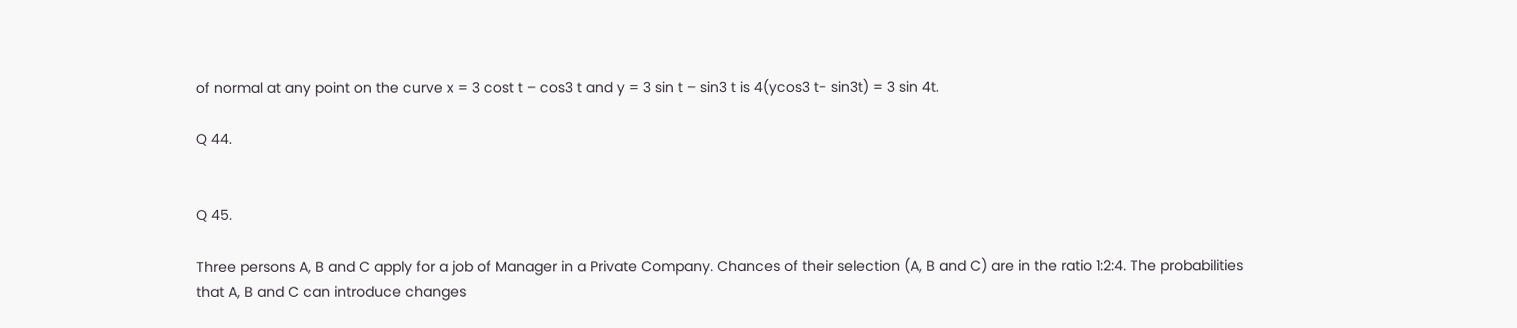of normal at any point on the curve x = 3 cost t – cos3 t and y = 3 sin t – sin3 t is 4(ycos3 t- sin3t) = 3 sin 4t.

Q 44.


Q 45.

Three persons A, B and C apply for a job of Manager in a Private Company. Chances of their selection (A, B and C) are in the ratio 1:2:4. The probabilities that A, B and C can introduce changes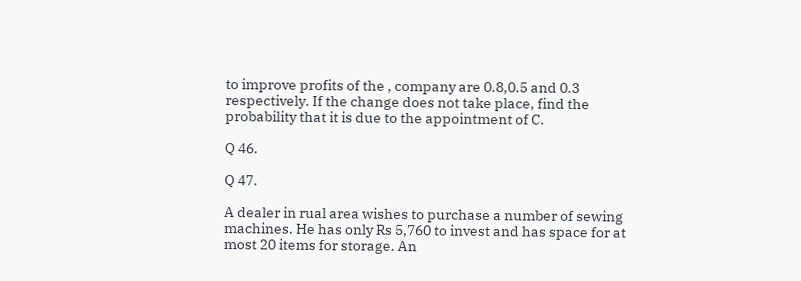to improve profits of the , company are 0.8,0.5 and 0.3 respectively. If the change does not take place, find the probability that it is due to the appointment of C.

Q 46.

Q 47.

A dealer in rual area wishes to purchase a number of sewing machines. He has only Rs 5,760 to invest and has space for at most 20 items for storage. An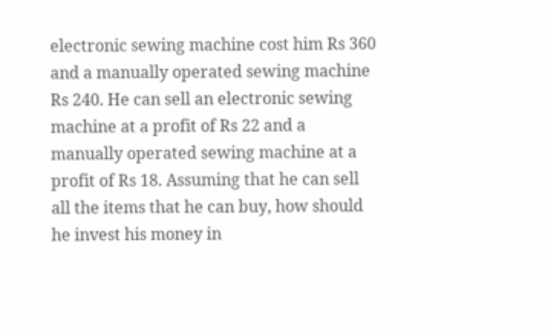electronic sewing machine cost him Rs 360 and a manually operated sewing machine Rs 240. He can sell an electronic sewing machine at a profit of Rs 22 and a manually operated sewing machine at a profit of Rs 18. Assuming that he can sell all the items that he can buy, how should he invest his money in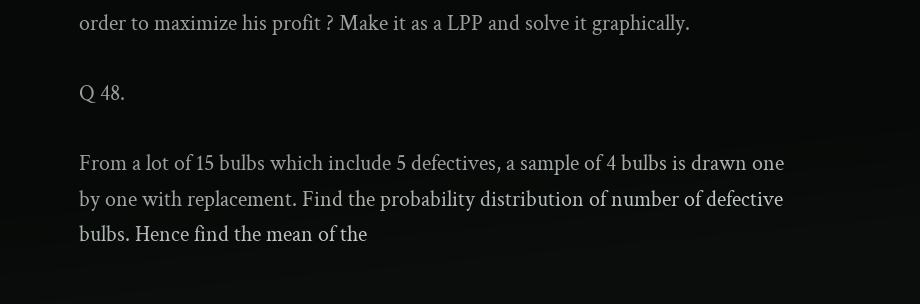order to maximize his profit ? Make it as a LPP and solve it graphically.

Q 48.

From a lot of 15 bulbs which include 5 defectives, a sample of 4 bulbs is drawn one by one with replacement. Find the probability distribution of number of defective bulbs. Hence find the mean of the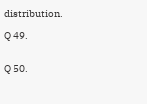distribution.

Q 49.


Q 50.